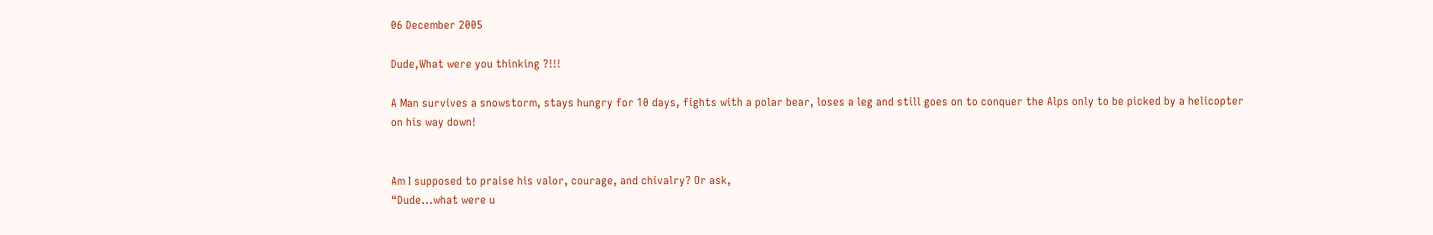06 December 2005

Dude,What were you thinking ?!!!

A Man survives a snowstorm, stays hungry for 10 days, fights with a polar bear, loses a leg and still goes on to conquer the Alps only to be picked by a helicopter on his way down!


Am I supposed to praise his valor, courage, and chivalry? Or ask,
“Dude...what were u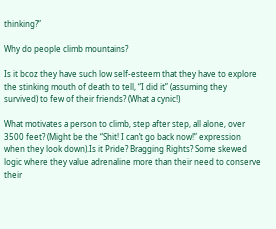thinking?”

Why do people climb mountains?

Is it bcoz they have such low self-esteem that they have to explore the stinking mouth of death to tell, “I did it” (assuming they survived) to few of their friends? (What a cynic!)

What motivates a person to climb, step after step, all alone, over 3500 feet? (Might be the “Shit! I can’t go back now!” expression when they look down).Is it Pride? Bragging Rights? Some skewed logic where they value adrenaline more than their need to conserve their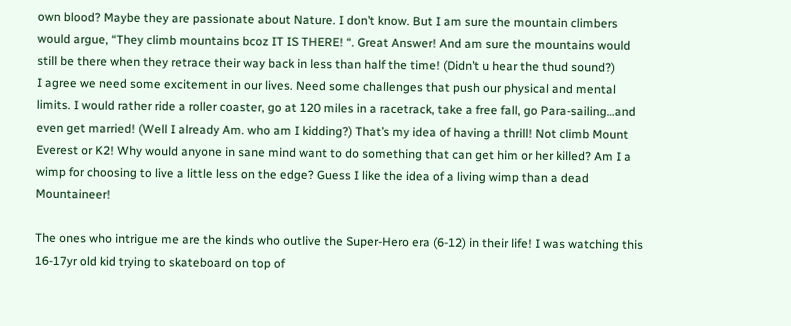own blood? Maybe they are passionate about Nature. I don’t know. But I am sure the mountain climbers would argue, “They climb mountains bcoz IT IS THERE! “. Great Answer! And am sure the mountains would still be there when they retrace their way back in less than half the time! (Didn’t u hear the thud sound?)
I agree we need some excitement in our lives. Need some challenges that push our physical and mental limits. I would rather ride a roller coaster, go at 120 miles in a racetrack, take a free fall, go Para-sailing…and even get married! (Well I already Am. who am I kidding?) That’s my idea of having a thrill! Not climb Mount Everest or K2! Why would anyone in sane mind want to do something that can get him or her killed? Am I a wimp for choosing to live a little less on the edge? Guess I like the idea of a living wimp than a dead Mountaineer!

The ones who intrigue me are the kinds who outlive the Super-Hero era (6-12) in their life! I was watching this 16-17yr old kid trying to skateboard on top of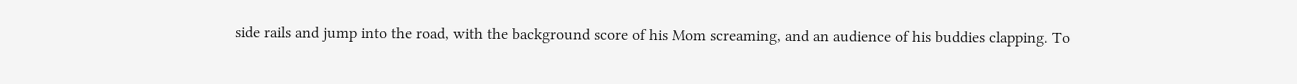side rails and jump into the road, with the background score of his Mom screaming, and an audience of his buddies clapping. To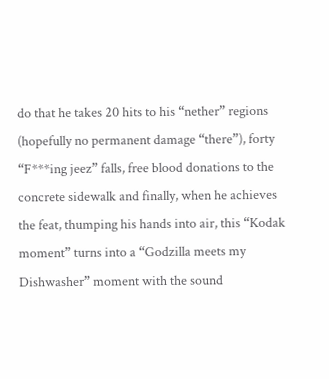do that he takes 20 hits to his “nether” regions (hopefully no permanent damage “there”), forty “F***ing jeez” falls, free blood donations to the concrete sidewalk and finally, when he achieves the feat, thumping his hands into air, this “Kodak moment” turns into a “Godzilla meets my Dishwasher” moment with the sound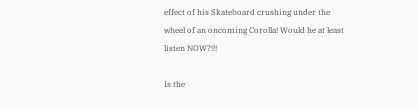effect of his Skateboard crushing under the wheel of an oncoming Corolla! Would he at least listen NOW?!!!

Is the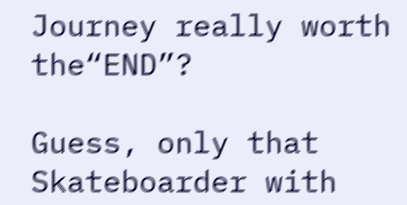Journey really worth the“END”?

Guess, only that Skateboarder with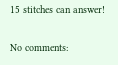15 stitches can answer!

No comments: